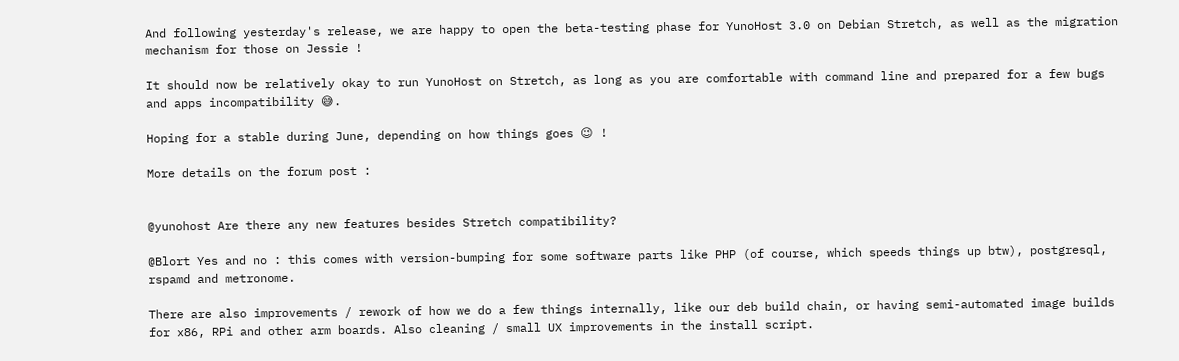And following yesterday's release, we are happy to open the beta-testing phase for YunoHost 3.0 on Debian Stretch, as well as the migration mechanism for those on Jessie !

It should now be relatively okay to run YunoHost on Stretch, as long as you are comfortable with command line and prepared for a few bugs and apps incompatibility 😅.

Hoping for a stable during June, depending on how things goes 😉 !

More details on the forum post :


@yunohost Are there any new features besides Stretch compatibility?

@Blort Yes and no : this comes with version-bumping for some software parts like PHP (of course, which speeds things up btw), postgresql, rspamd and metronome.

There are also improvements / rework of how we do a few things internally, like our deb build chain, or having semi-automated image builds for x86, RPi and other arm boards. Also cleaning / small UX improvements in the install script.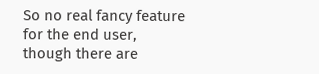So no real fancy feature for the end user, though there are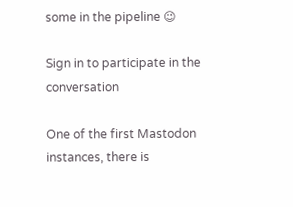some in the pipeline 😉

Sign in to participate in the conversation

One of the first Mastodon instances, there is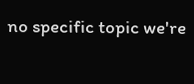no specific topic we're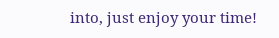into, just enjoy your time!